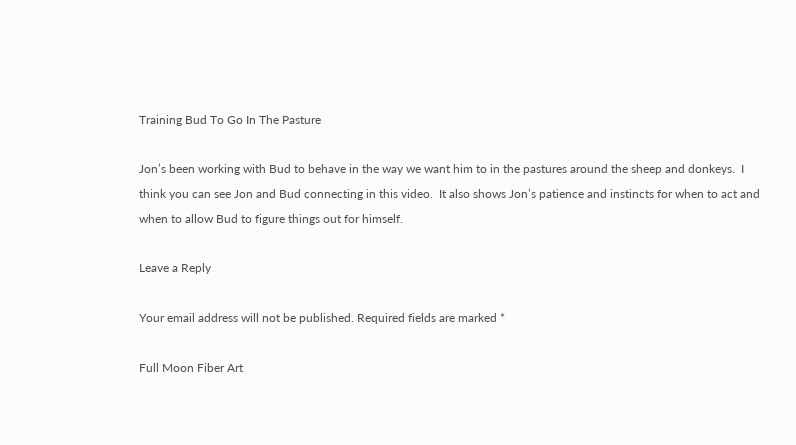Training Bud To Go In The Pasture

Jon’s been working with Bud to behave in the way we want him to in the pastures around the sheep and donkeys.  I think you can see Jon and Bud connecting in this video.  It also shows Jon’s patience and instincts for when to act and when to allow Bud to figure things out for himself.

Leave a Reply

Your email address will not be published. Required fields are marked *

Full Moon Fiber Art